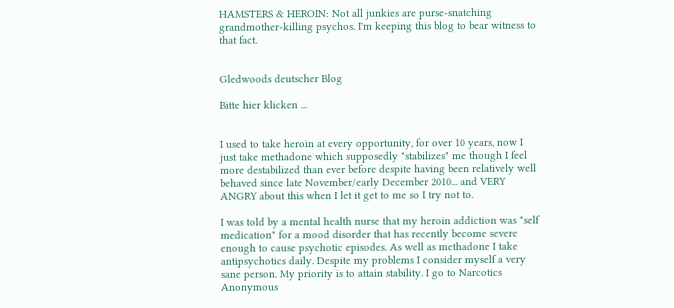HAMSTERS & HEROIN: Not all junkies are purse-snatching grandmother-killing psychos. I'm keeping this blog to bear witness to that fact.


Gledwoods deutscher Blog

Bitte hier klicken ...


I used to take heroin at every opportunity, for over 10 years, now I just take methadone which supposedly "stabilizes" me though I feel more destabilized than ever before despite having been relatively well behaved since late November/early December 2010... and VERY ANGRY about this when I let it get to me so I try not to.

I was told by a mental health nurse that my heroin addiction was "self medication" for a mood disorder that has recently become severe enough to cause psychotic episodes. As well as methadone I take antipsychotics daily. Despite my problems I consider myself a very sane person. My priority is to attain stability. I go to Narcotics Anonymous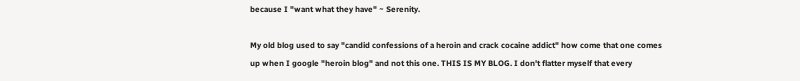because I "want what they have" ~ Serenity.

My old blog used to say "candid confessions of a heroin and crack cocaine addict" how come that one comes up when I google "heroin blog" and not this one. THIS IS MY BLOG. I don't flatter myself that every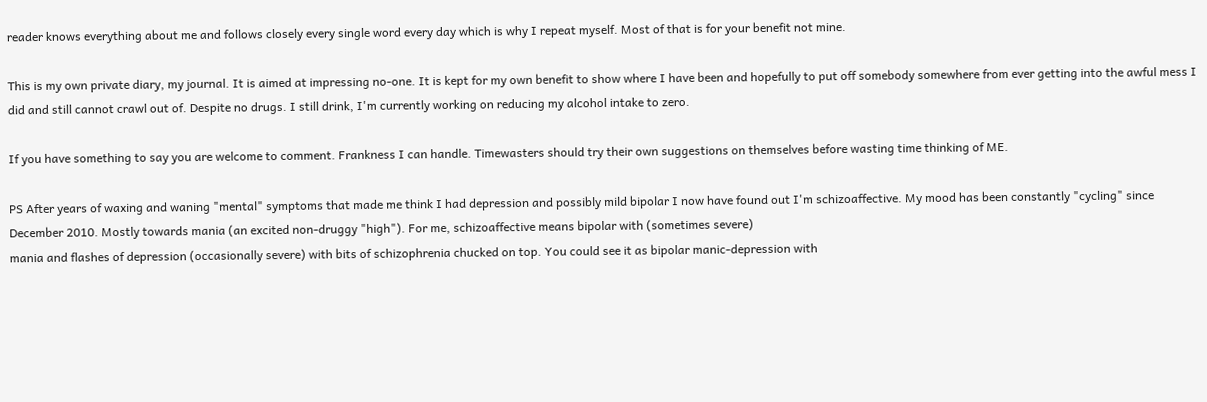reader knows everything about me and follows closely every single word every day which is why I repeat myself. Most of that is for your benefit not mine.

This is my own private diary, my journal. It is aimed at impressing no-one. It is kept for my own benefit to show where I have been and hopefully to put off somebody somewhere from ever getting into the awful mess I did and still cannot crawl out of. Despite no drugs. I still drink, I'm currently working on reducing my alcohol intake to zero.

If you have something to say you are welcome to comment. Frankness I can handle. Timewasters should try their own suggestions on themselves before wasting time thinking of ME.

PS After years of waxing and waning "mental" symptoms that made me think I had depression and possibly mild bipolar I now have found out I'm schizoaffective. My mood has been constantly "cycling" since December 2010. Mostly towards mania (an excited non-druggy "high"). For me, schizoaffective means bipolar with (sometimes severe)
mania and flashes of depression (occasionally severe) with bits of schizophrenia chucked on top. You could see it as bipolar manic-depression with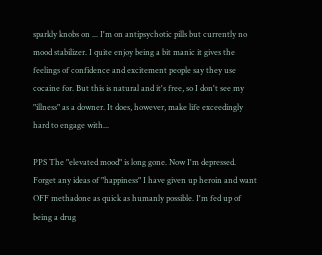sparkly knobs on ... I'm on antipsychotic pills but currently no mood stabilizer. I quite enjoy being a bit manic it gives the feelings of confidence and excitement people say they use cocaine for. But this is natural and it's free, so I don't see my "illness" as a downer. It does, however, make life exceedingly hard to engage with...

PPS The "elevated mood" is long gone. Now I'm depressed. Forget any ideas of "happiness" I have given up heroin and want OFF methadone as quick as humanly possible. I'm fed up of being a drug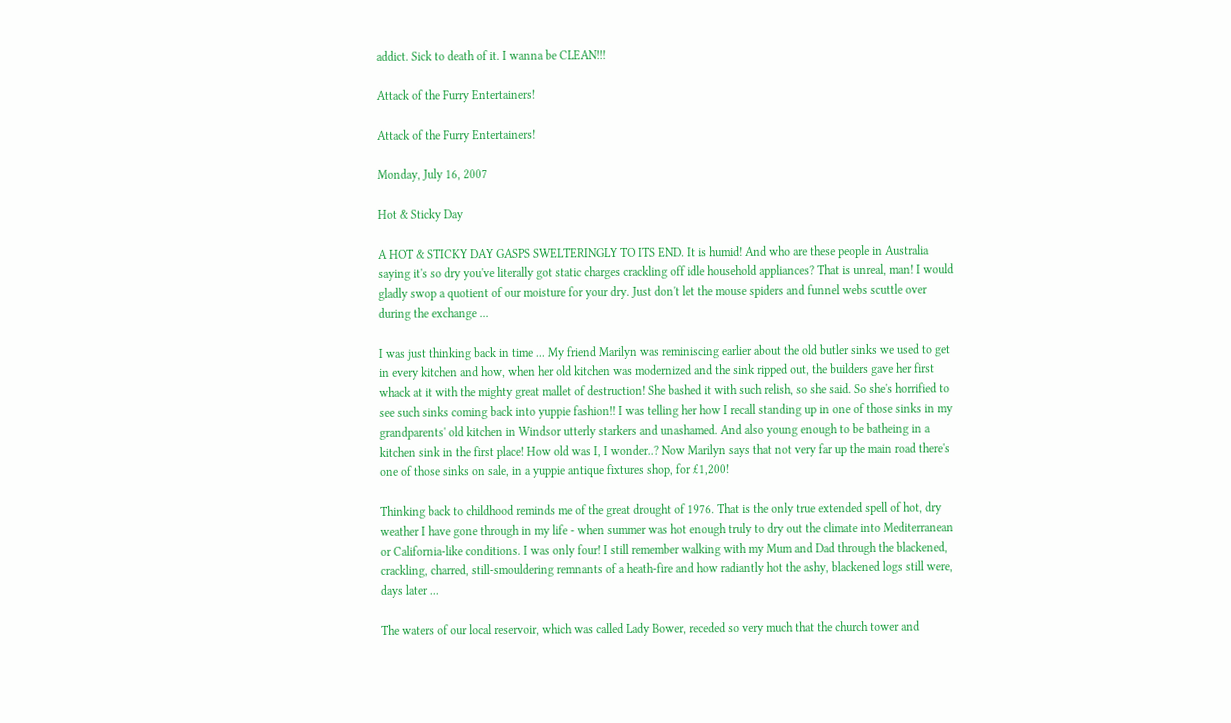addict. Sick to death of it. I wanna be CLEAN!!!

Attack of the Furry Entertainers!

Attack of the Furry Entertainers!

Monday, July 16, 2007

Hot & Sticky Day

A HOT & STICKY DAY GASPS SWELTERINGLY TO ITS END. It is humid! And who are these people in Australia saying it's so dry you've literally got static charges crackling off idle household appliances? That is unreal, man! I would gladly swop a quotient of our moisture for your dry. Just don't let the mouse spiders and funnel webs scuttle over during the exchange ...

I was just thinking back in time ... My friend Marilyn was reminiscing earlier about the old butler sinks we used to get in every kitchen and how, when her old kitchen was modernized and the sink ripped out, the builders gave her first whack at it with the mighty great mallet of destruction! She bashed it with such relish, so she said. So she's horrified to see such sinks coming back into yuppie fashion!! I was telling her how I recall standing up in one of those sinks in my grandparents' old kitchen in Windsor utterly starkers and unashamed. And also young enough to be batheing in a kitchen sink in the first place! How old was I, I wonder..? Now Marilyn says that not very far up the main road there's one of those sinks on sale, in a yuppie antique fixtures shop, for £1,200!

Thinking back to childhood reminds me of the great drought of 1976. That is the only true extended spell of hot, dry weather I have gone through in my life - when summer was hot enough truly to dry out the climate into Mediterranean or California-like conditions. I was only four! I still remember walking with my Mum and Dad through the blackened, crackling, charred, still-smouldering remnants of a heath-fire and how radiantly hot the ashy, blackened logs still were, days later ...

The waters of our local reservoir, which was called Lady Bower, receded so very much that the church tower and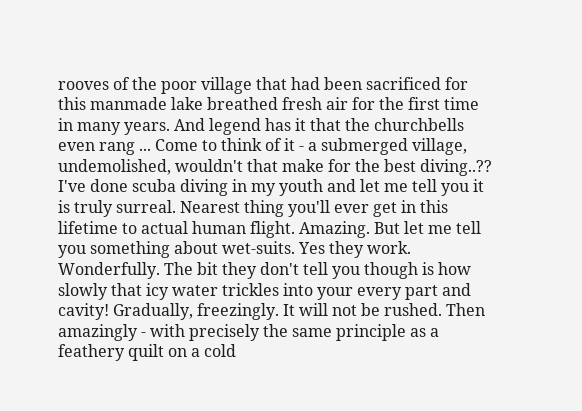rooves of the poor village that had been sacrificed for this manmade lake breathed fresh air for the first time in many years. And legend has it that the churchbells even rang ... Come to think of it - a submerged village, undemolished, wouldn't that make for the best diving..?? I've done scuba diving in my youth and let me tell you it is truly surreal. Nearest thing you'll ever get in this lifetime to actual human flight. Amazing. But let me tell you something about wet-suits. Yes they work. Wonderfully. The bit they don't tell you though is how slowly that icy water trickles into your every part and cavity! Gradually, freezingly. It will not be rushed. Then amazingly - with precisely the same principle as a feathery quilt on a cold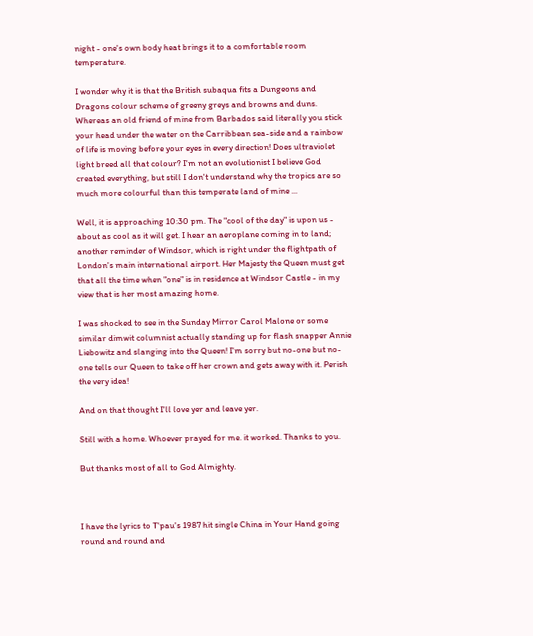night - one's own body heat brings it to a comfortable room temperature.

I wonder why it is that the British subaqua fits a Dungeons and Dragons colour scheme of greeny greys and browns and duns. Whereas an old friend of mine from Barbados said literally you stick your head under the water on the Carribbean sea-side and a rainbow of life is moving before your eyes in every direction! Does ultraviolet light breed all that colour? I'm not an evolutionist I believe God created everything, but still I don't understand why the tropics are so much more colourful than this temperate land of mine ...

Well, it is approaching 10:30 pm. The "cool of the day" is upon us - about as cool as it will get. I hear an aeroplane coming in to land; another reminder of Windsor, which is right under the flightpath of London's main international airport. Her Majesty the Queen must get that all the time when "one" is in residence at Windsor Castle - in my view that is her most amazing home.

I was shocked to see in the Sunday Mirror Carol Malone or some similar dimwit columnist actually standing up for flash snapper Annie Liebowitz and slanging into the Queen! I'm sorry but no-one but no-one tells our Queen to take off her crown and gets away with it. Perish the very idea!

And on that thought I'll love yer and leave yer.

Still with a home. Whoever prayed for me. it worked. Thanks to you.

But thanks most of all to God Almighty.



I have the lyrics to T'pau's 1987 hit single China in Your Hand going round and round and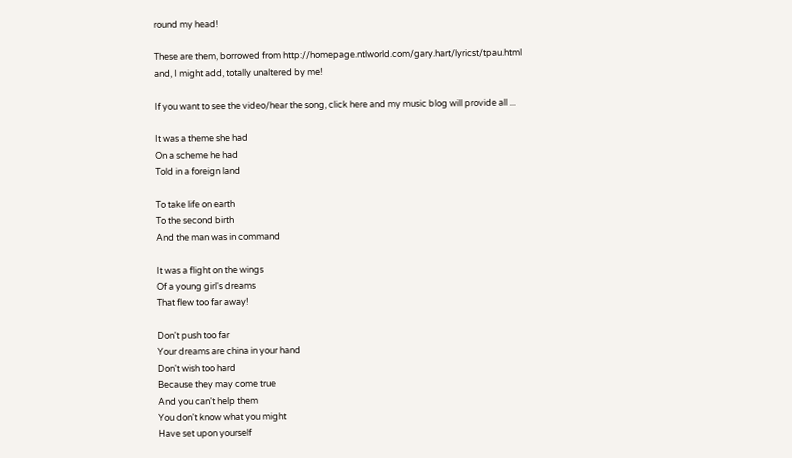round my head!

These are them, borrowed from http://homepage.ntlworld.com/gary.hart/lyricst/tpau.html
and, I might add, totally unaltered by me!

If you want to see the video/hear the song, click here and my music blog will provide all ...

It was a theme she had
On a scheme he had
Told in a foreign land

To take life on earth
To the second birth
And the man was in command

It was a flight on the wings
Of a young girl's dreams
That flew too far away!

Don't push too far
Your dreams are china in your hand
Don't wish too hard
Because they may come true
And you can't help them
You don't know what you might
Have set upon yourself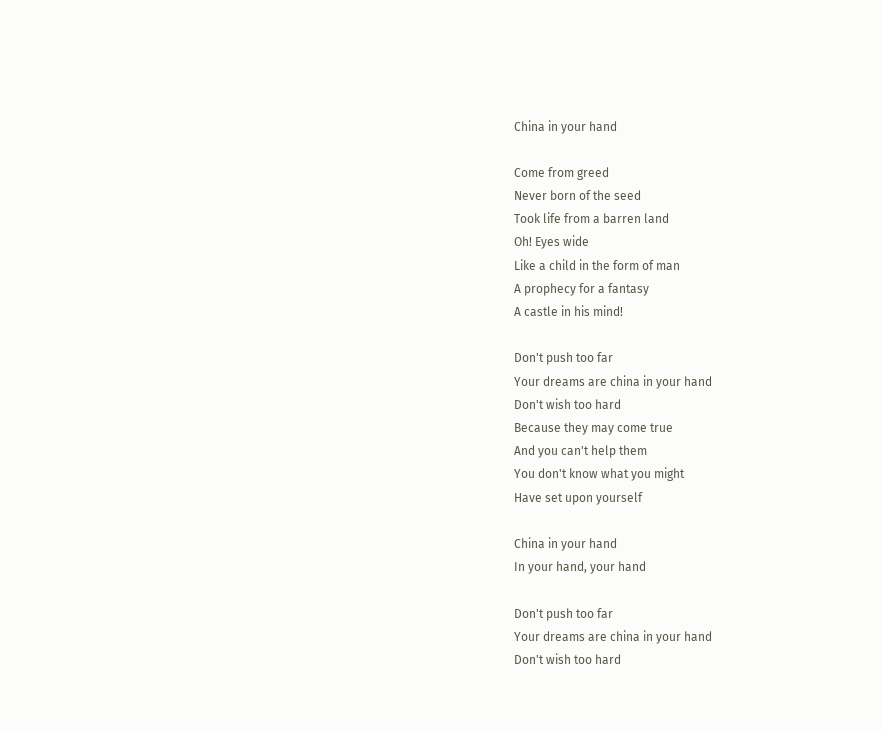China in your hand

Come from greed
Never born of the seed
Took life from a barren land
Oh! Eyes wide
Like a child in the form of man
A prophecy for a fantasy
A castle in his mind!

Don't push too far
Your dreams are china in your hand
Don't wish too hard
Because they may come true
And you can't help them
You don't know what you might
Have set upon yourself

China in your hand
In your hand, your hand

Don't push too far
Your dreams are china in your hand
Don't wish too hard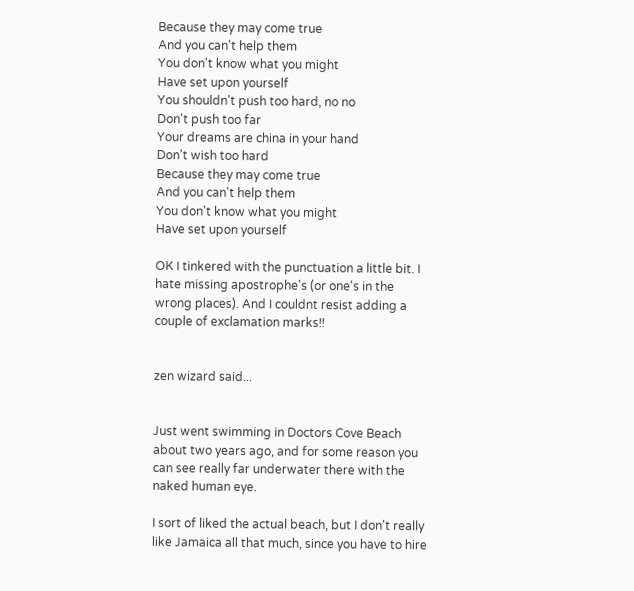Because they may come true
And you can't help them
You don't know what you might
Have set upon yourself
You shouldn't push too hard, no no
Don't push too far
Your dreams are china in your hand
Don't wish too hard
Because they may come true
And you can't help them
You don't know what you might
Have set upon yourself

OK I tinkered with the punctuation a little bit. I hate missing apostrophe's (or one's in the wrong places). And I couldnt resist adding a couple of exclamation marks!!


zen wizard said...


Just went swimming in Doctors Cove Beach about two years ago, and for some reason you can see really far underwater there with the naked human eye.

I sort of liked the actual beach, but I don't really like Jamaica all that much, since you have to hire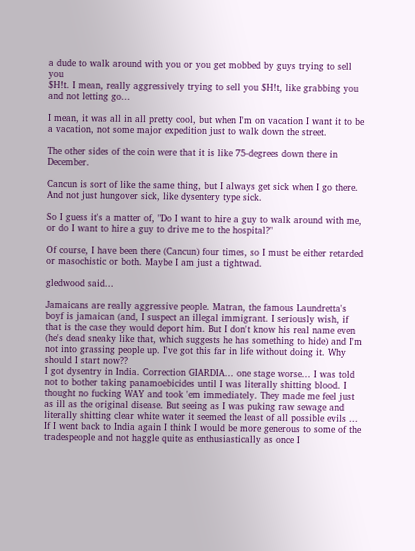a dude to walk around with you or you get mobbed by guys trying to sell you
$H!t. I mean, really aggressively trying to sell you $H!t, like grabbing you and not letting go...

I mean, it was all in all pretty cool, but when I'm on vacation I want it to be a vacation, not some major expedition just to walk down the street.

The other sides of the coin were that it is like 75-degrees down there in December.

Cancun is sort of like the same thing, but I always get sick when I go there. And not just hungover sick, like dysentery type sick.

So I guess it's a matter of, "Do I want to hire a guy to walk around with me, or do I want to hire a guy to drive me to the hospital?"

Of course, I have been there (Cancun) four times, so I must be either retarded or masochistic or both. Maybe I am just a tightwad.

gledwood said...

Jamaicans are really aggressive people. Matran, the famous Laundretta's boyf is jamaican (and, I suspect an illegal immigrant. I seriously wish, if that is the case they would deport him. But I don't know his real name even (he's dead sneaky like that, which suggests he has something to hide) and I'm not into grassing people up. I've got this far in life without doing it. Why should I start now??
I got dysentry in India. Correction GIARDIA... one stage worse... I was told not to bother taking panamoebicides until I was literally shitting blood. I thought no fucking WAY and took 'em immediately. They made me feel just as ill as the original disease. But seeing as I was puking raw sewage and literally shitting clear white water it seemed the least of all possible evils ...
If I went back to India again I think I would be more generous to some of the tradespeople and not haggle quite as enthusiastically as once I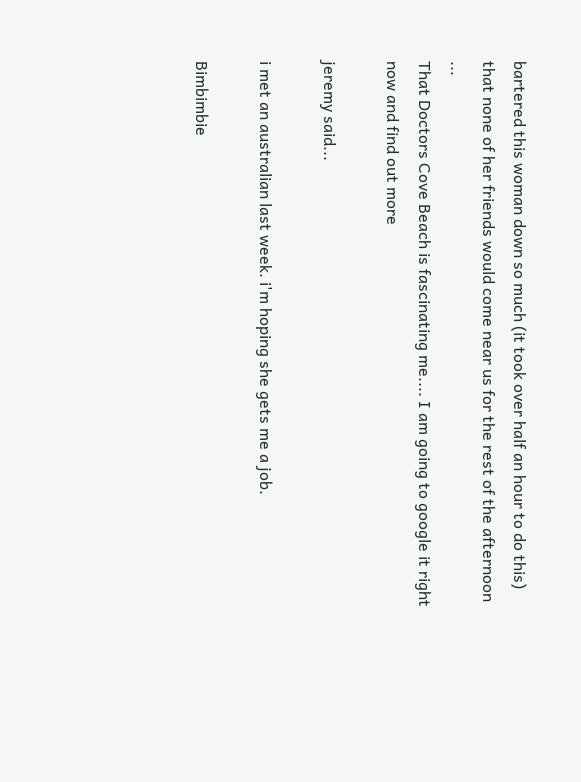bartered this woman down so much (it took over half an hour to do this) that none of her friends would come near us for the rest of the afternoon ...
That Doctors Cove Beach is fascinating me.... I am going to google it right now and find out more

jeremy said...

i met an australian last week. i'm hoping she gets me a job.

Bimbimbie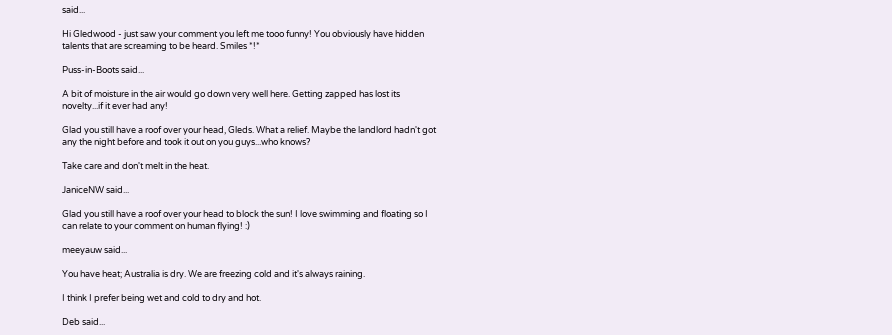said...

Hi Gledwood - just saw your comment you left me tooo funny! You obviously have hidden talents that are screaming to be heard. Smiles *!*

Puss-in-Boots said...

A bit of moisture in the air would go down very well here. Getting zapped has lost its novelty...if it ever had any!

Glad you still have a roof over your head, Gleds. What a relief. Maybe the landlord hadn't got any the night before and took it out on you guys...who knows?

Take care and don't melt in the heat.

JaniceNW said...

Glad you still have a roof over your head to block the sun! I love swimming and floating so I can relate to your comment on human flying! :)

meeyauw said...

You have heat; Australia is dry. We are freezing cold and it's always raining.

I think I prefer being wet and cold to dry and hot.

Deb said...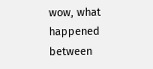wow, what happened between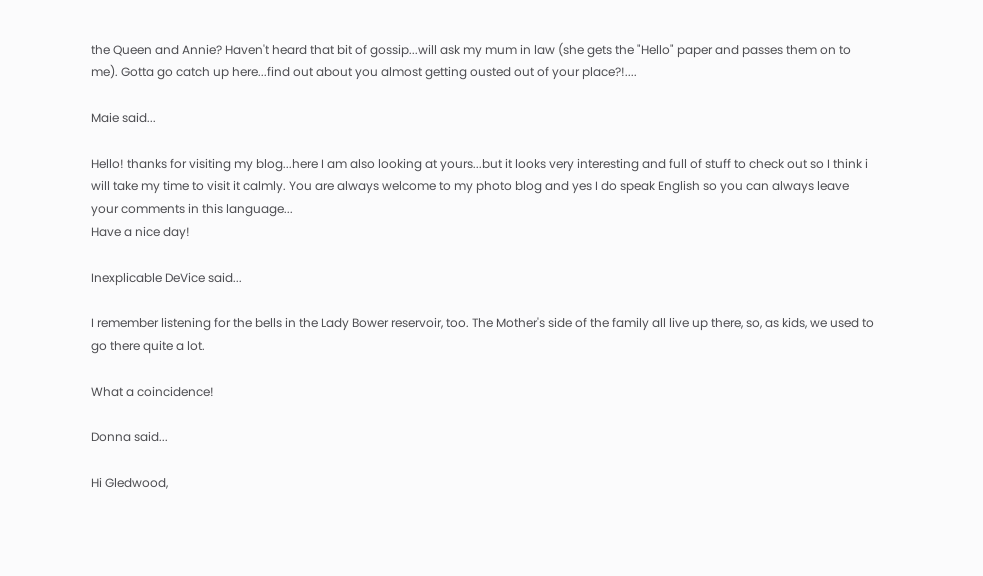the Queen and Annie? Haven't heard that bit of gossip...will ask my mum in law (she gets the "Hello" paper and passes them on to me). Gotta go catch up here...find out about you almost getting ousted out of your place?!....

Maie said...

Hello! thanks for visiting my blog...here I am also looking at yours...but it looks very interesting and full of stuff to check out so I think i will take my time to visit it calmly. You are always welcome to my photo blog and yes I do speak English so you can always leave your comments in this language...
Have a nice day!

Inexplicable DeVice said...

I remember listening for the bells in the Lady Bower reservoir, too. The Mother's side of the family all live up there, so, as kids, we used to go there quite a lot.

What a coincidence!

Donna said...

Hi Gledwood,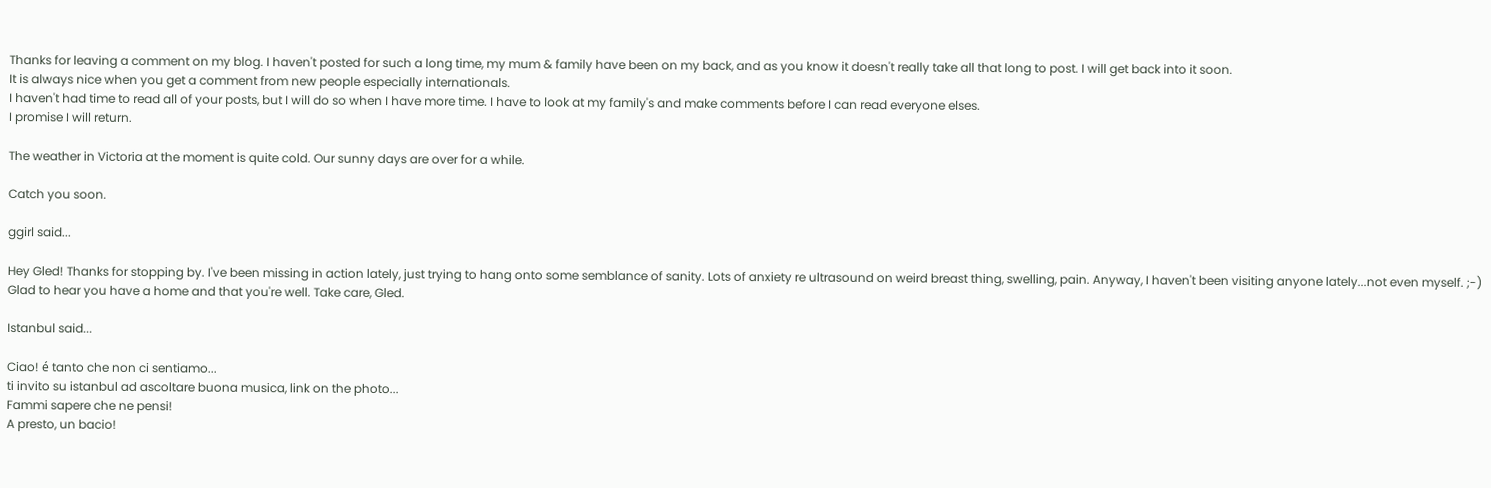Thanks for leaving a comment on my blog. I haven't posted for such a long time, my mum & family have been on my back, and as you know it doesn't really take all that long to post. I will get back into it soon.
It is always nice when you get a comment from new people especially internationals.
I haven't had time to read all of your posts, but I will do so when I have more time. I have to look at my family's and make comments before I can read everyone elses.
I promise I will return.

The weather in Victoria at the moment is quite cold. Our sunny days are over for a while.

Catch you soon.

ggirl said...

Hey Gled! Thanks for stopping by. I've been missing in action lately, just trying to hang onto some semblance of sanity. Lots of anxiety re ultrasound on weird breast thing, swelling, pain. Anyway, I haven't been visiting anyone lately...not even myself. ;-) Glad to hear you have a home and that you're well. Take care, Gled.

Istanbul said...

Ciao! é tanto che non ci sentiamo...
ti invito su istanbul ad ascoltare buona musica, link on the photo...
Fammi sapere che ne pensi!
A presto, un bacio!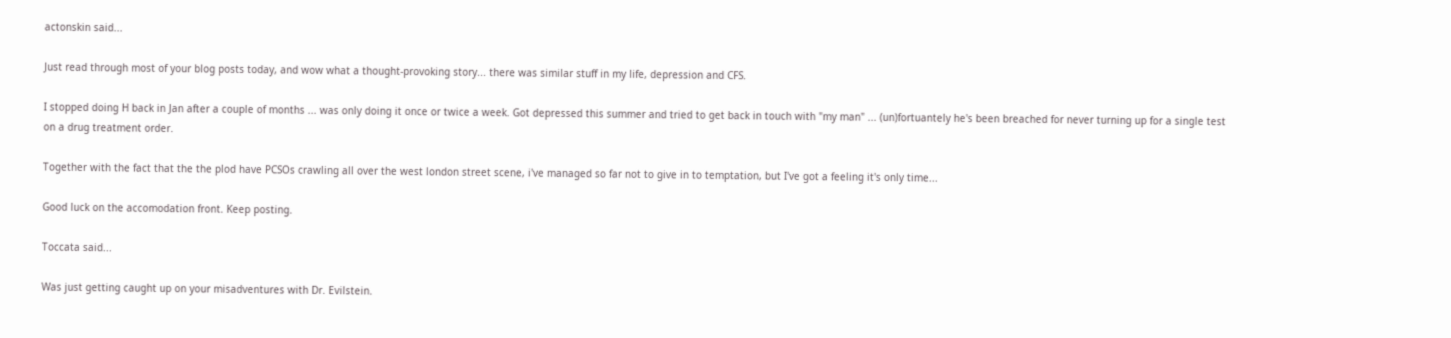actonskin said...

Just read through most of your blog posts today, and wow what a thought-provoking story... there was similar stuff in my life, depression and CFS.

I stopped doing H back in Jan after a couple of months ... was only doing it once or twice a week. Got depressed this summer and tried to get back in touch with "my man" ... (un)fortuantely he's been breached for never turning up for a single test on a drug treatment order.

Together with the fact that the the plod have PCSOs crawling all over the west london street scene, i've managed so far not to give in to temptation, but I've got a feeling it's only time...

Good luck on the accomodation front. Keep posting.

Toccata said...

Was just getting caught up on your misadventures with Dr. Evilstein.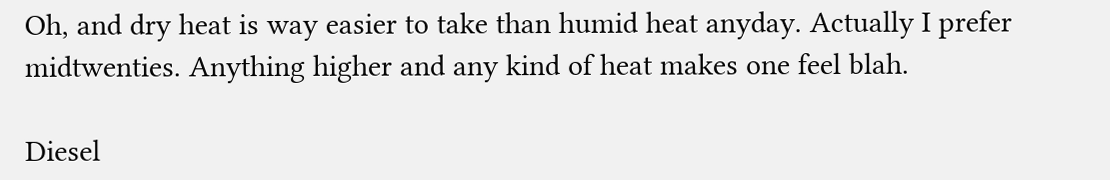Oh, and dry heat is way easier to take than humid heat anyday. Actually I prefer midtwenties. Anything higher and any kind of heat makes one feel blah.

Diesel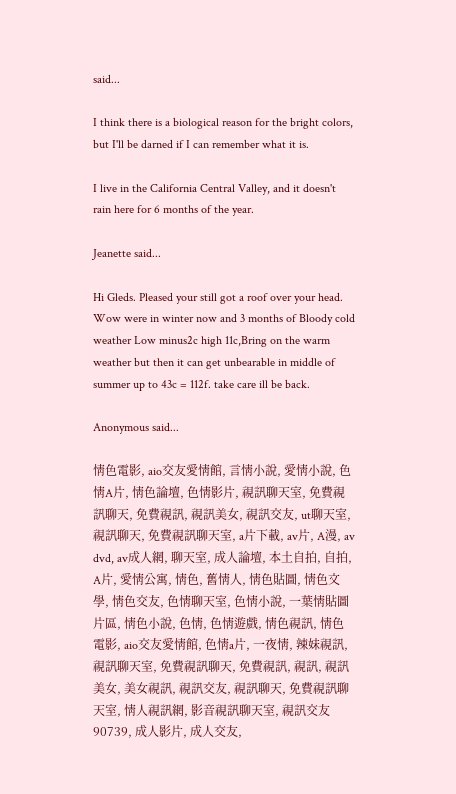said...

I think there is a biological reason for the bright colors, but I'll be darned if I can remember what it is.

I live in the California Central Valley, and it doesn't rain here for 6 months of the year.

Jeanette said...

Hi Gleds. Pleased your still got a roof over your head.
Wow were in winter now and 3 months of Bloody cold weather Low minus2c high 11c,Bring on the warm weather but then it can get unbearable in middle of summer up to 43c = 112f. take care ill be back.

Anonymous said...

情色電影, aio交友愛情館, 言情小說, 愛情小說, 色情A片, 情色論壇, 色情影片, 視訊聊天室, 免費視訊聊天, 免費視訊, 視訊美女, 視訊交友, ut聊天室, 視訊聊天, 免費視訊聊天室, a片下載, av片, A漫, av dvd, av成人網, 聊天室, 成人論壇, 本土自拍, 自拍, A片, 愛情公寓, 情色, 舊情人, 情色貼圖, 情色文學, 情色交友, 色情聊天室, 色情小說, 一葉情貼圖片區, 情色小說, 色情, 色情遊戲, 情色視訊, 情色電影, aio交友愛情館, 色情a片, 一夜情, 辣妹視訊, 視訊聊天室, 免費視訊聊天, 免費視訊, 視訊, 視訊美女, 美女視訊, 視訊交友, 視訊聊天, 免費視訊聊天室, 情人視訊網, 影音視訊聊天室, 視訊交友90739, 成人影片, 成人交友,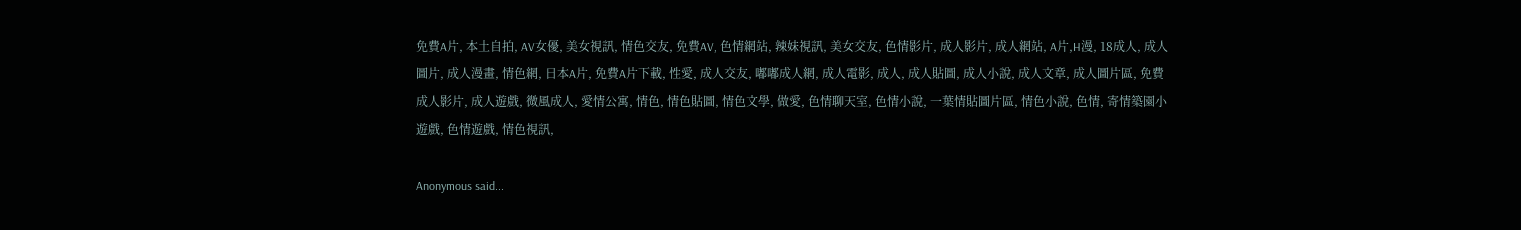免費A片, 本土自拍, AV女優, 美女視訊, 情色交友, 免費AV, 色情網站, 辣妹視訊, 美女交友, 色情影片, 成人影片, 成人網站, A片,H漫, 18成人, 成人圖片, 成人漫畫, 情色網, 日本A片, 免費A片下載, 性愛, 成人交友, 嘟嘟成人網, 成人電影, 成人, 成人貼圖, 成人小說, 成人文章, 成人圖片區, 免費成人影片, 成人遊戲, 微風成人, 愛情公寓, 情色, 情色貼圖, 情色文學, 做愛, 色情聊天室, 色情小說, 一葉情貼圖片區, 情色小說, 色情, 寄情築園小遊戲, 色情遊戲, 情色視訊,

Anonymous said...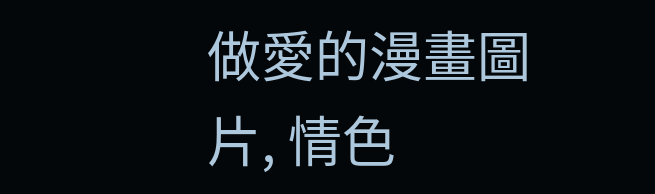做愛的漫畫圖片, 情色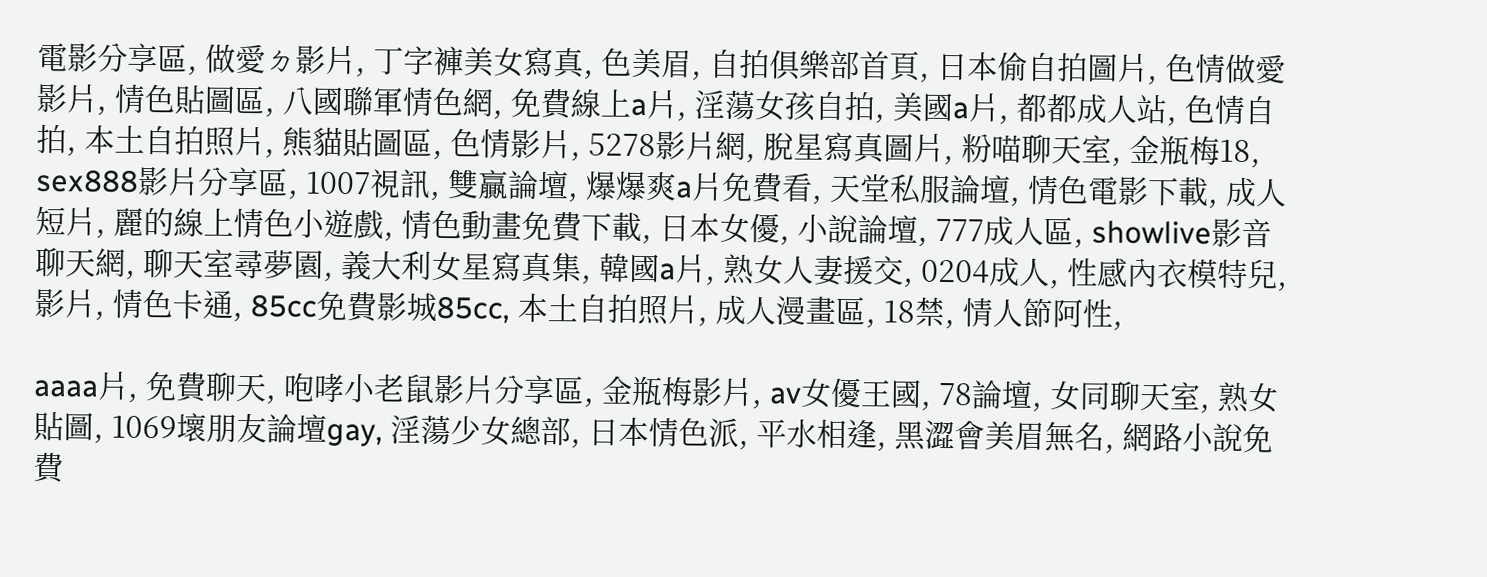電影分享區, 做愛ㄉ影片, 丁字褲美女寫真, 色美眉, 自拍俱樂部首頁, 日本偷自拍圖片, 色情做愛影片, 情色貼圖區, 八國聯軍情色網, 免費線上a片, 淫蕩女孩自拍, 美國a片, 都都成人站, 色情自拍, 本土自拍照片, 熊貓貼圖區, 色情影片, 5278影片網, 脫星寫真圖片, 粉喵聊天室, 金瓶梅18, sex888影片分享區, 1007視訊, 雙贏論壇, 爆爆爽a片免費看, 天堂私服論壇, 情色電影下載, 成人短片, 麗的線上情色小遊戲, 情色動畫免費下載, 日本女優, 小說論壇, 777成人區, showlive影音聊天網, 聊天室尋夢園, 義大利女星寫真集, 韓國a片, 熟女人妻援交, 0204成人, 性感內衣模特兒, 影片, 情色卡通, 85cc免費影城85cc, 本土自拍照片, 成人漫畫區, 18禁, 情人節阿性,

aaaa片, 免費聊天, 咆哮小老鼠影片分享區, 金瓶梅影片, av女優王國, 78論壇, 女同聊天室, 熟女貼圖, 1069壞朋友論壇gay, 淫蕩少女總部, 日本情色派, 平水相逢, 黑澀會美眉無名, 網路小說免費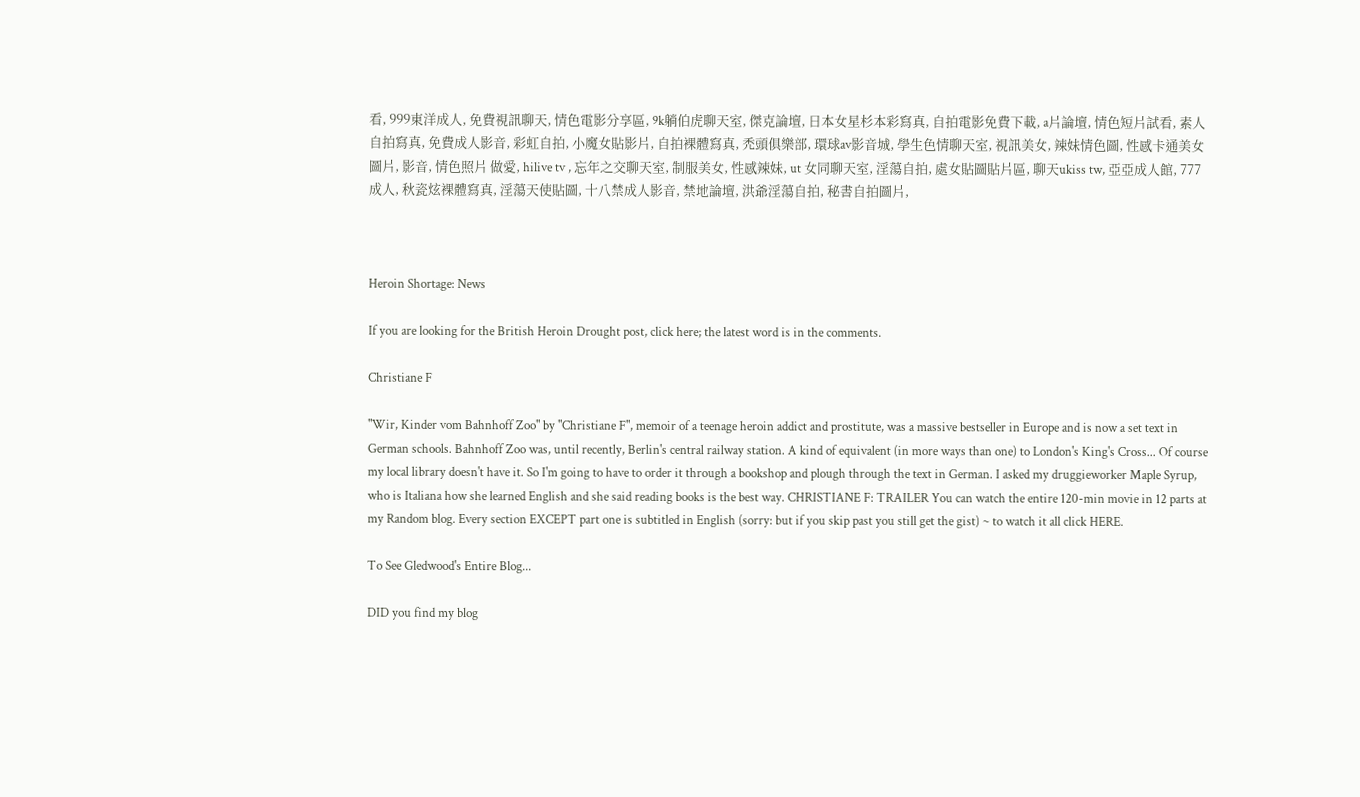看, 999東洋成人, 免費視訊聊天, 情色電影分享區, 9k躺伯虎聊天室, 傑克論壇, 日本女星杉本彩寫真, 自拍電影免費下載, a片論壇, 情色短片試看, 素人自拍寫真, 免費成人影音, 彩虹自拍, 小魔女貼影片, 自拍裸體寫真, 禿頭俱樂部, 環球av影音城, 學生色情聊天室, 視訊美女, 辣妹情色圖, 性感卡通美女圖片, 影音, 情色照片 做愛, hilive tv , 忘年之交聊天室, 制服美女, 性感辣妹, ut 女同聊天室, 淫蕩自拍, 處女貼圖貼片區, 聊天ukiss tw, 亞亞成人館, 777成人, 秋瓷炫裸體寫真, 淫蕩天使貼圖, 十八禁成人影音, 禁地論壇, 洪爺淫蕩自拍, 秘書自拍圖片,



Heroin Shortage: News

If you are looking for the British Heroin Drought post, click here; the latest word is in the comments.

Christiane F

"Wir, Kinder vom Bahnhoff Zoo" by "Christiane F", memoir of a teenage heroin addict and prostitute, was a massive bestseller in Europe and is now a set text in German schools. Bahnhoff Zoo was, until recently, Berlin's central railway station. A kind of equivalent (in more ways than one) to London's King's Cross... Of course my local library doesn't have it. So I'm going to have to order it through a bookshop and plough through the text in German. I asked my druggieworker Maple Syrup, who is Italiana how she learned English and she said reading books is the best way. CHRISTIANE F: TRAILER You can watch the entire 120-min movie in 12 parts at my Random blog. Every section EXCEPT part one is subtitled in English (sorry: but if you skip past you still get the gist) ~ to watch it all click HERE.

To See Gledwood's Entire Blog...

DID you find my blog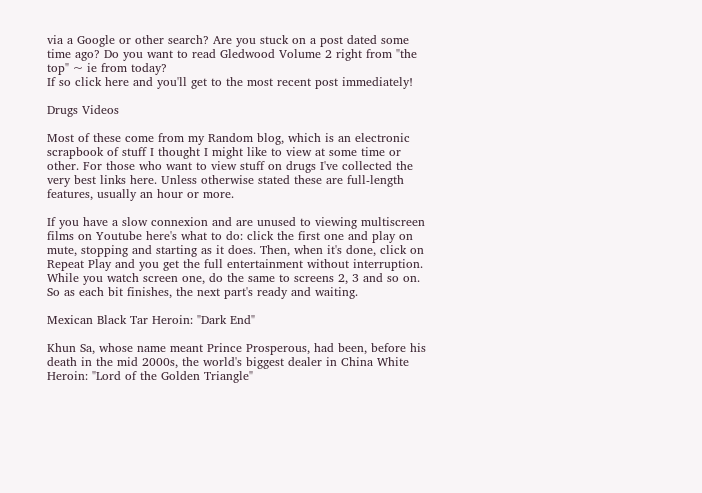via a Google or other search? Are you stuck on a post dated some time ago? Do you want to read Gledwood Volume 2 right from "the top" ~ ie from today?
If so click here and you'll get to the most recent post immediately!

Drugs Videos

Most of these come from my Random blog, which is an electronic scrapbook of stuff I thought I might like to view at some time or other. For those who want to view stuff on drugs I've collected the very best links here. Unless otherwise stated these are full-length features, usually an hour or more.

If you have a slow connexion and are unused to viewing multiscreen films on Youtube here's what to do: click the first one and play on mute, stopping and starting as it does. Then, when it's done, click on Repeat Play and you get the full entertainment without interruption. While you watch screen one, do the same to screens 2, 3 and so on. So as each bit finishes, the next part's ready and waiting.

Mexican Black Tar Heroin: "Dark End"

Khun Sa, whose name meant Prince Prosperous, had been, before his death in the mid 2000s, the world's biggest dealer in China White Heroin: "Lord of the Golden Triangle"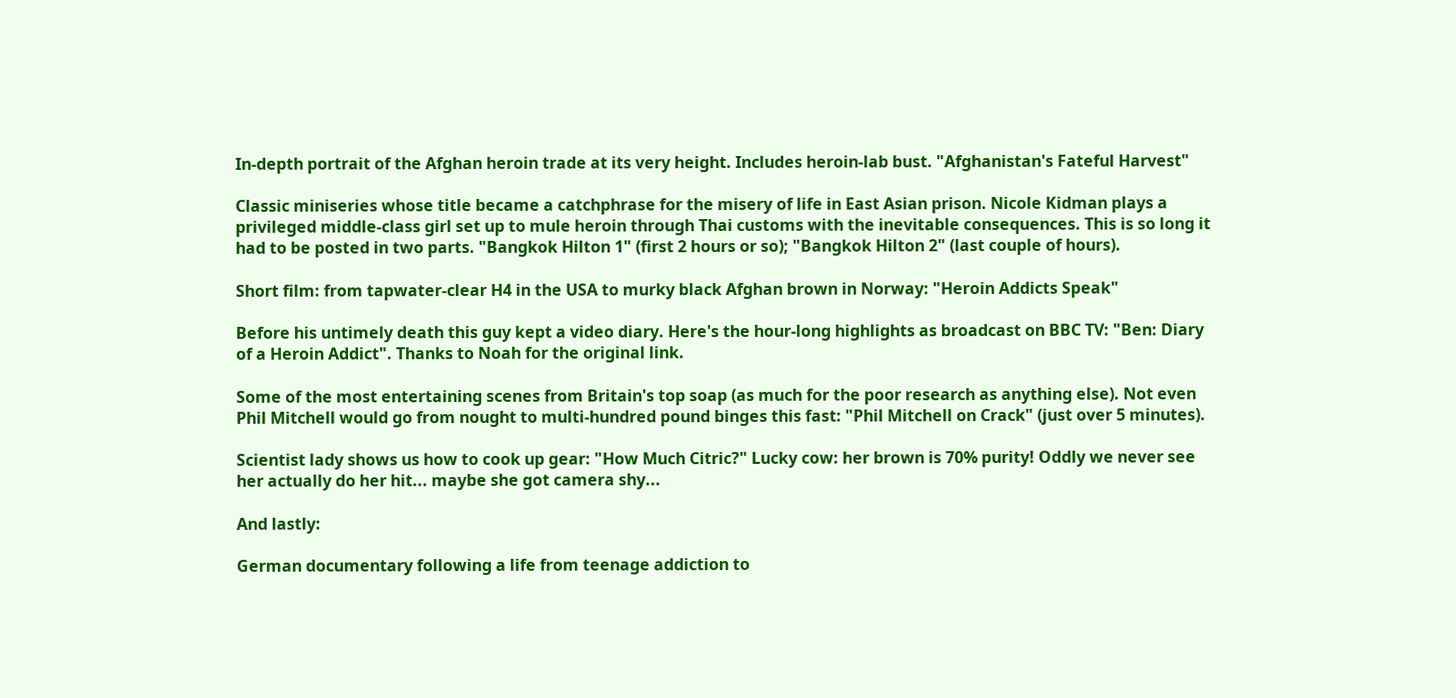In-depth portrait of the Afghan heroin trade at its very height. Includes heroin-lab bust. "Afghanistan's Fateful Harvest"

Classic miniseries whose title became a catchphrase for the misery of life in East Asian prison. Nicole Kidman plays a privileged middle-class girl set up to mule heroin through Thai customs with the inevitable consequences. This is so long it had to be posted in two parts. "Bangkok Hilton 1" (first 2 hours or so); "Bangkok Hilton 2" (last couple of hours).

Short film: from tapwater-clear H4 in the USA to murky black Afghan brown in Norway: "Heroin Addicts Speak"

Before his untimely death this guy kept a video diary. Here's the hour-long highlights as broadcast on BBC TV: "Ben: Diary of a Heroin Addict". Thanks to Noah for the original link.

Some of the most entertaining scenes from Britain's top soap (as much for the poor research as anything else). Not even Phil Mitchell would go from nought to multi-hundred pound binges this fast: "Phil Mitchell on Crack" (just over 5 minutes).

Scientist lady shows us how to cook up gear: "How Much Citric?" Lucky cow: her brown is 70% purity! Oddly we never see her actually do her hit... maybe she got camera shy...

And lastly:

German documentary following a life from teenage addiction to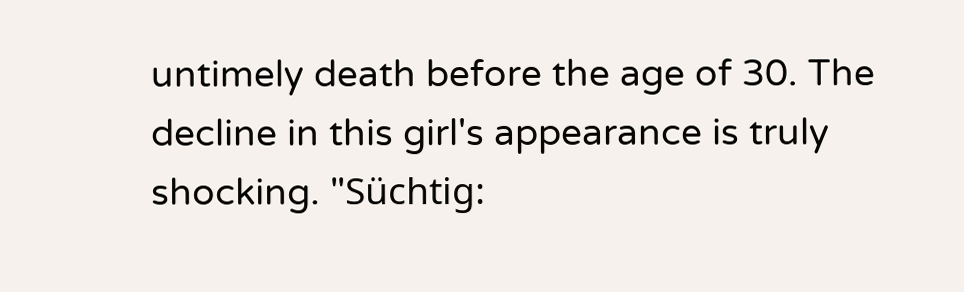untimely death before the age of 30. The decline in this girl's appearance is truly shocking. "Süchtig: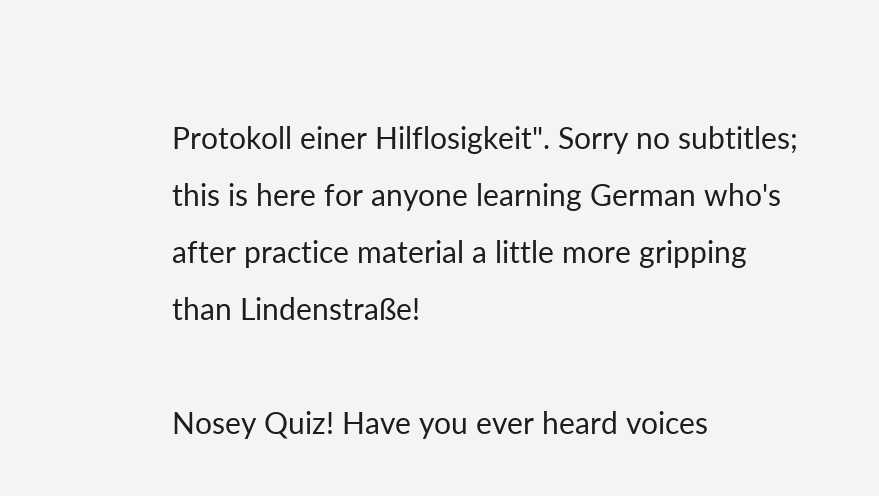Protokoll einer Hilflosigkeit". Sorry no subtitles; this is here for anyone learning German who's after practice material a little more gripping than Lindenstraße!

Nosey Quiz! Have you ever heard voices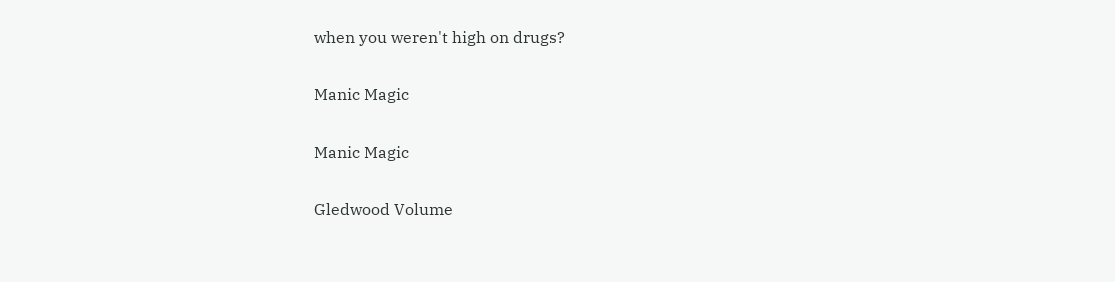when you weren't high on drugs?

Manic Magic

Manic Magic

Gledwood Volume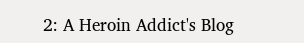2: A Heroin Addict's Blog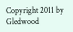Copyright 2011 by Gledwood